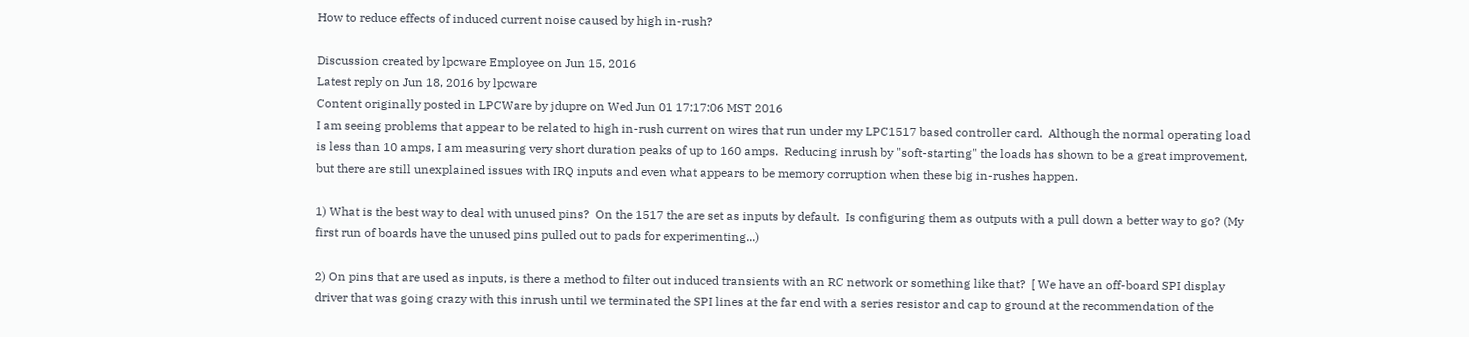How to reduce effects of induced current noise caused by high in-rush?

Discussion created by lpcware Employee on Jun 15, 2016
Latest reply on Jun 18, 2016 by lpcware
Content originally posted in LPCWare by jdupre on Wed Jun 01 17:17:06 MST 2016
I am seeing problems that appear to be related to high in-rush current on wires that run under my LPC1517 based controller card.  Although the normal operating load is less than 10 amps, I am measuring very short duration peaks of up to 160 amps.  Reducing inrush by "soft-starting" the loads has shown to be a great improvement, but there are still unexplained issues with IRQ inputs and even what appears to be memory corruption when these big in-rushes happen.

1) What is the best way to deal with unused pins?  On the 1517 the are set as inputs by default.  Is configuring them as outputs with a pull down a better way to go? (My first run of boards have the unused pins pulled out to pads for experimenting...)

2) On pins that are used as inputs, is there a method to filter out induced transients with an RC network or something like that?  [ We have an off-board SPI display driver that was going crazy with this inrush until we terminated the SPI lines at the far end with a series resistor and cap to ground at the recommendation of the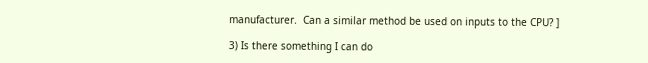manufacturer.  Can a similar method be used on inputs to the CPU? ]

3) Is there something I can do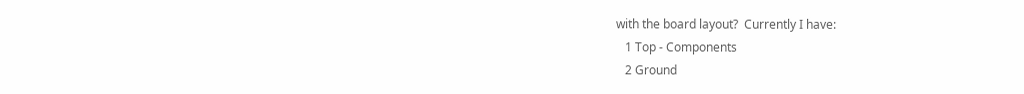with the board layout?  Currently I have:
   1 Top - Components
   2 Ground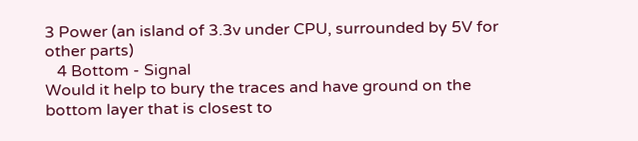3 Power (an island of 3.3v under CPU, surrounded by 5V for other parts)
   4 Bottom - Signal
Would it help to bury the traces and have ground on the bottom layer that is closest to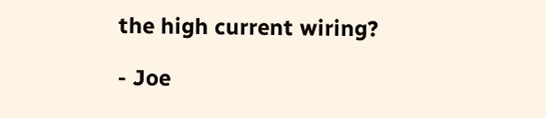the high current wiring?

- Joe